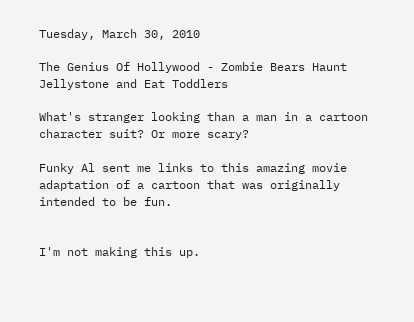Tuesday, March 30, 2010

The Genius Of Hollywood - Zombie Bears Haunt Jellystone and Eat Toddlers

What's stranger looking than a man in a cartoon character suit? Or more scary?

Funky Al sent me links to this amazing movie adaptation of a cartoon that was originally intended to be fun.


I'm not making this up.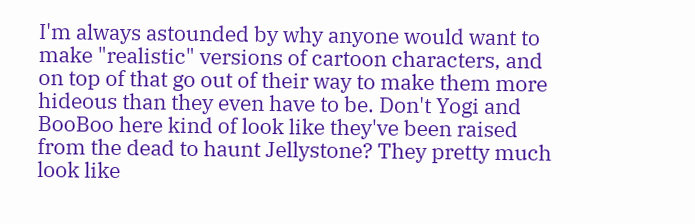I'm always astounded by why anyone would want to make "realistic" versions of cartoon characters, and on top of that go out of their way to make them more hideous than they even have to be. Don't Yogi and BooBoo here kind of look like they've been raised from the dead to haunt Jellystone? They pretty much look like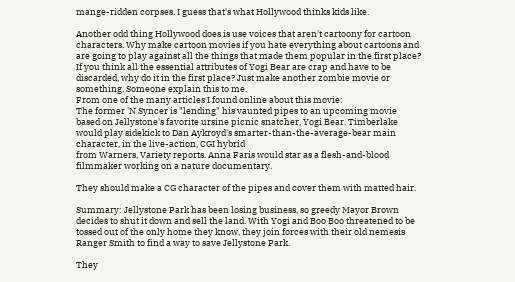mange-ridden corpses. I guess that's what Hollywood thinks kids like.

Another odd thing Hollywood does is use voices that aren't cartoony for cartoon characters. Why make cartoon movies if you hate everything about cartoons and are going to play against all the things that made them popular in the first place? If you think all the essential attributes of Yogi Bear are crap and have to be discarded, why do it in the first place? Just make another zombie movie or something. Someone explain this to me.
From one of the many articles I found online about this movie:
The former 'N Syncer is "lending" his vaunted pipes to an upcoming movie based on Jellystone's favorite ursine picnic snatcher, Yogi Bear. Timberlake would play sidekick to Dan Aykroyd's smarter-than-the-average-bear main character, in the live-action, CGI hybrid
from Warners, Variety reports. Anna Faris would star as a flesh-and-blood filmmaker working on a nature documentary.

They should make a CG character of the pipes and cover them with matted hair.

Summary: Jellystone Park has been losing business, so greedy Mayor Brown decides to shut it down and sell the land. With Yogi and Boo Boo threatened to be tossed out of the only home they know, they join forces with their old nemesis Ranger Smith to find a way to save Jellystone Park.

They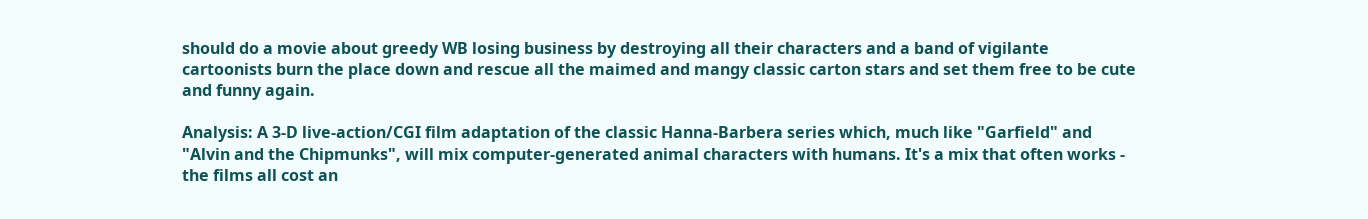should do a movie about greedy WB losing business by destroying all their characters and a band of vigilante cartoonists burn the place down and rescue all the maimed and mangy classic carton stars and set them free to be cute and funny again.

Analysis: A 3-D live-action/CGI film adaptation of the classic Hanna-Barbera series which, much like "Garfield" and "Alvin and the Chipmunks", will mix computer-generated animal characters with humans. It's a mix that often works - the films all cost an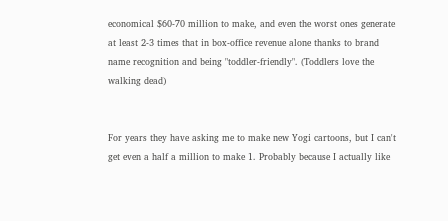economical $60-70 million to make, and even the worst ones generate at least 2-3 times that in box-office revenue alone thanks to brand name recognition and being "toddler-friendly". (Toddlers love the walking dead)


For years they have asking me to make new Yogi cartoons, but I can't get even a half a million to make 1. Probably because I actually like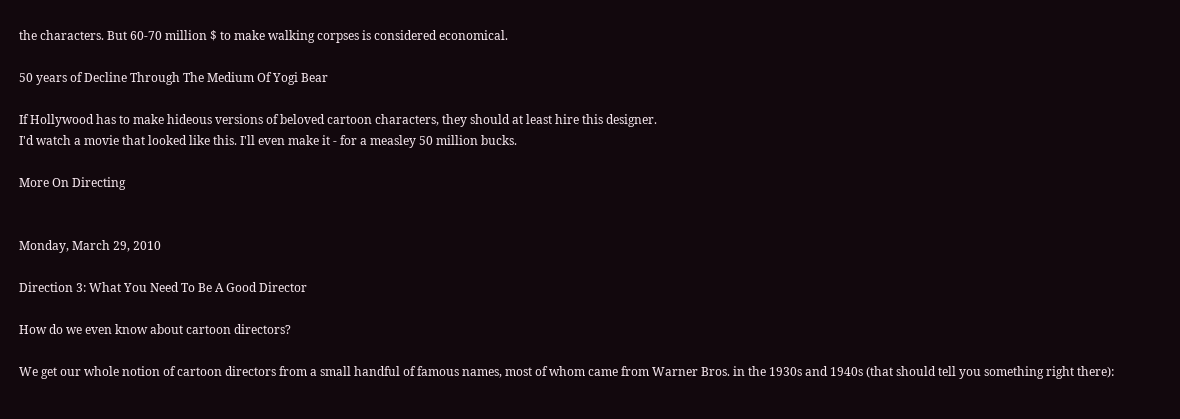the characters. But 60-70 million $ to make walking corpses is considered economical.

50 years of Decline Through The Medium Of Yogi Bear

If Hollywood has to make hideous versions of beloved cartoon characters, they should at least hire this designer.
I'd watch a movie that looked like this. I'll even make it - for a measley 50 million bucks.

More On Directing


Monday, March 29, 2010

Direction 3: What You Need To Be A Good Director

How do we even know about cartoon directors?

We get our whole notion of cartoon directors from a small handful of famous names, most of whom came from Warner Bros. in the 1930s and 1940s (that should tell you something right there):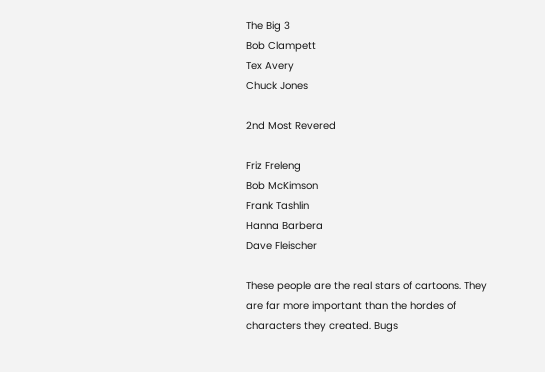The Big 3
Bob Clampett
Tex Avery
Chuck Jones

2nd Most Revered

Friz Freleng
Bob McKimson
Frank Tashlin
Hanna Barbera
Dave Fleischer

These people are the real stars of cartoons. They are far more important than the hordes of characters they created. Bugs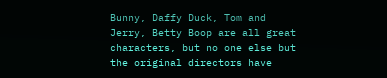Bunny, Daffy Duck, Tom and Jerry, Betty Boop are all great characters, but no one else but the original directors have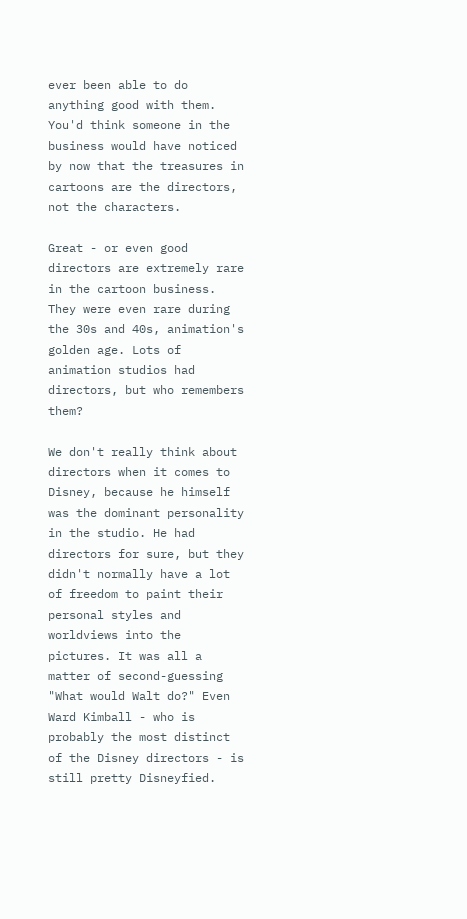ever been able to do anything good with them. You'd think someone in the business would have noticed by now that the treasures in cartoons are the directors, not the characters.

Great - or even good directors are extremely rare in the cartoon business. They were even rare during the 30s and 40s, animation's golden age. Lots of animation studios had directors, but who remembers them?

We don't really think about directors when it comes to Disney, because he himself was the dominant personality in the studio. He had directors for sure, but they didn't normally have a lot of freedom to paint their personal styles and worldviews into the pictures. It was all a matter of second-guessing "What would Walt do?" Even Ward Kimball - who is probably the most distinct of the Disney directors - is still pretty Disneyfied.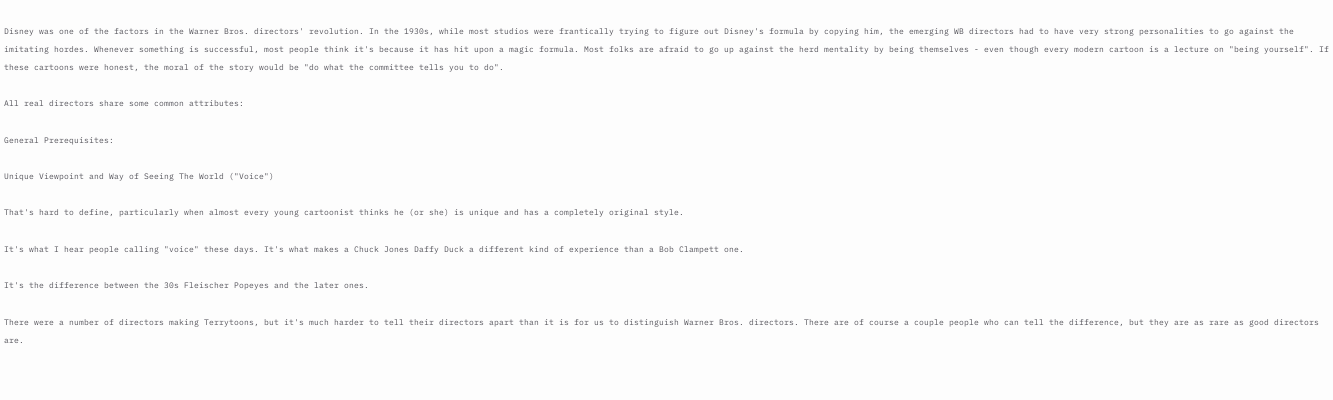Disney was one of the factors in the Warner Bros. directors' revolution. In the 1930s, while most studios were frantically trying to figure out Disney's formula by copying him, the emerging WB directors had to have very strong personalities to go against the imitating hordes. Whenever something is successful, most people think it's because it has hit upon a magic formula. Most folks are afraid to go up against the herd mentality by being themselves - even though every modern cartoon is a lecture on "being yourself". If these cartoons were honest, the moral of the story would be "do what the committee tells you to do".

All real directors share some common attributes:

General Prerequisites:

Unique Viewpoint and Way of Seeing The World ("Voice")

That's hard to define, particularly when almost every young cartoonist thinks he (or she) is unique and has a completely original style.

It's what I hear people calling "voice" these days. It's what makes a Chuck Jones Daffy Duck a different kind of experience than a Bob Clampett one.

It's the difference between the 30s Fleischer Popeyes and the later ones.

There were a number of directors making Terrytoons, but it's much harder to tell their directors apart than it is for us to distinguish Warner Bros. directors. There are of course a couple people who can tell the difference, but they are as rare as good directors are.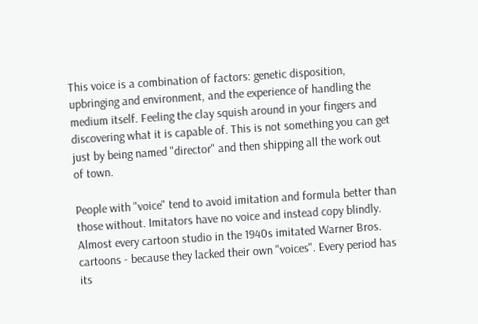This voice is a combination of factors: genetic disposition, upbringing and environment, and the experience of handling the medium itself. Feeling the clay squish around in your fingers and discovering what it is capable of. This is not something you can get just by being named "director" and then shipping all the work out of town.

People with "voice" tend to avoid imitation and formula better than those without. Imitators have no voice and instead copy blindly. Almost every cartoon studio in the 1940s imitated Warner Bros. cartoons - because they lacked their own "voices". Every period has its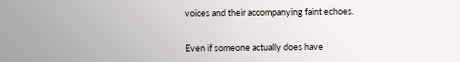voices and their accompanying faint echoes.


Even if someone actually does have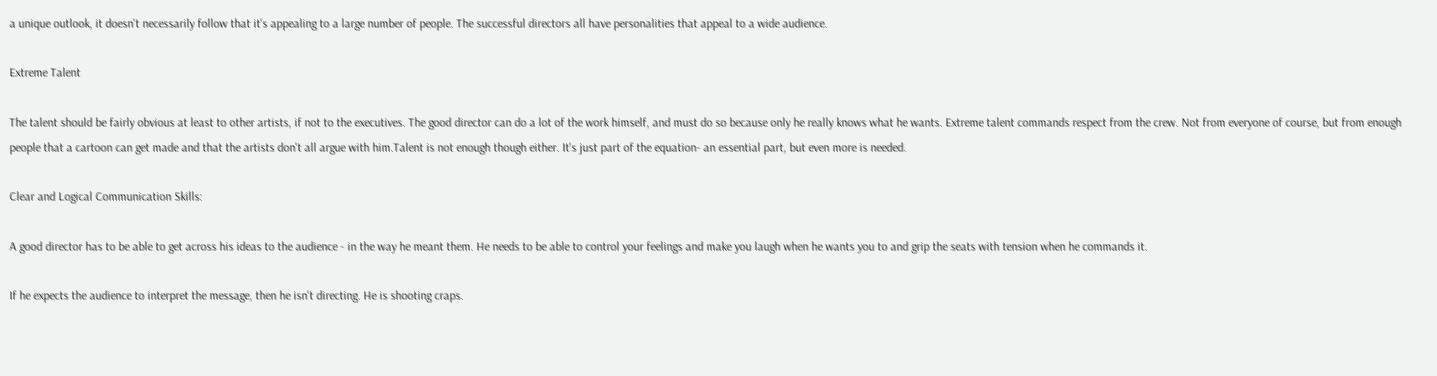a unique outlook, it doesn't necessarily follow that it's appealing to a large number of people. The successful directors all have personalities that appeal to a wide audience.

Extreme Talent

The talent should be fairly obvious at least to other artists, if not to the executives. The good director can do a lot of the work himself, and must do so because only he really knows what he wants. Extreme talent commands respect from the crew. Not from everyone of course, but from enough people that a cartoon can get made and that the artists don't all argue with him.Talent is not enough though either. It's just part of the equation- an essential part, but even more is needed.

Clear and Logical Communication Skills:

A good director has to be able to get across his ideas to the audience - in the way he meant them. He needs to be able to control your feelings and make you laugh when he wants you to and grip the seats with tension when he commands it.

If he expects the audience to interpret the message, then he isn't directing. He is shooting craps.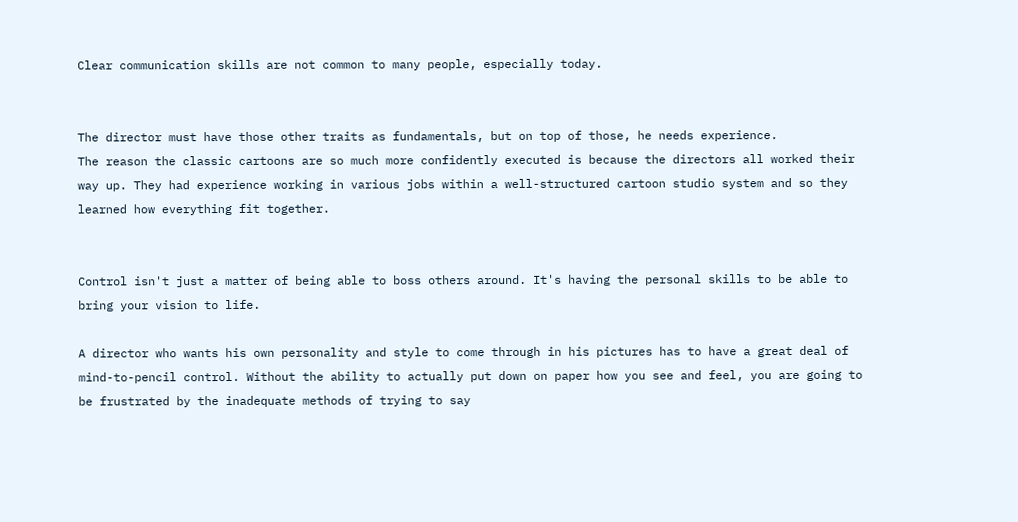Clear communication skills are not common to many people, especially today.


The director must have those other traits as fundamentals, but on top of those, he needs experience.
The reason the classic cartoons are so much more confidently executed is because the directors all worked their way up. They had experience working in various jobs within a well-structured cartoon studio system and so they learned how everything fit together.


Control isn't just a matter of being able to boss others around. It's having the personal skills to be able to bring your vision to life.

A director who wants his own personality and style to come through in his pictures has to have a great deal of mind-to-pencil control. Without the ability to actually put down on paper how you see and feel, you are going to be frustrated by the inadequate methods of trying to say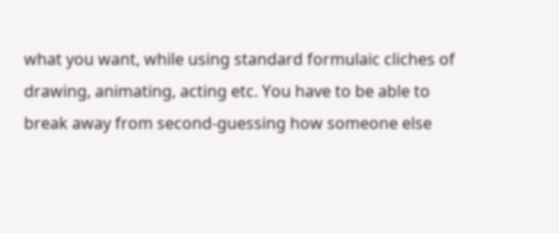what you want, while using standard formulaic cliches of drawing, animating, acting etc. You have to be able to break away from second-guessing how someone else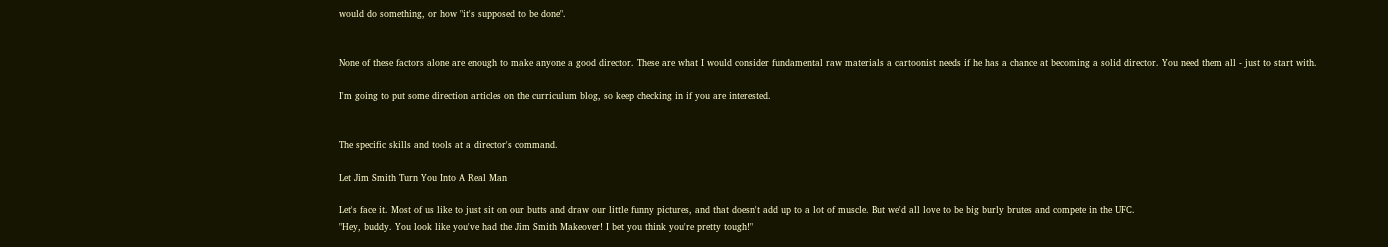would do something, or how "it's supposed to be done".


None of these factors alone are enough to make anyone a good director. These are what I would consider fundamental raw materials a cartoonist needs if he has a chance at becoming a solid director. You need them all - just to start with.

I'm going to put some direction articles on the curriculum blog, so keep checking in if you are interested.


The specific skills and tools at a director's command.

Let Jim Smith Turn You Into A Real Man

Let's face it. Most of us like to just sit on our butts and draw our little funny pictures, and that doesn't add up to a lot of muscle. But we'd all love to be big burly brutes and compete in the UFC.
"Hey, buddy. You look like you've had the Jim Smith Makeover! I bet you think you're pretty tough!"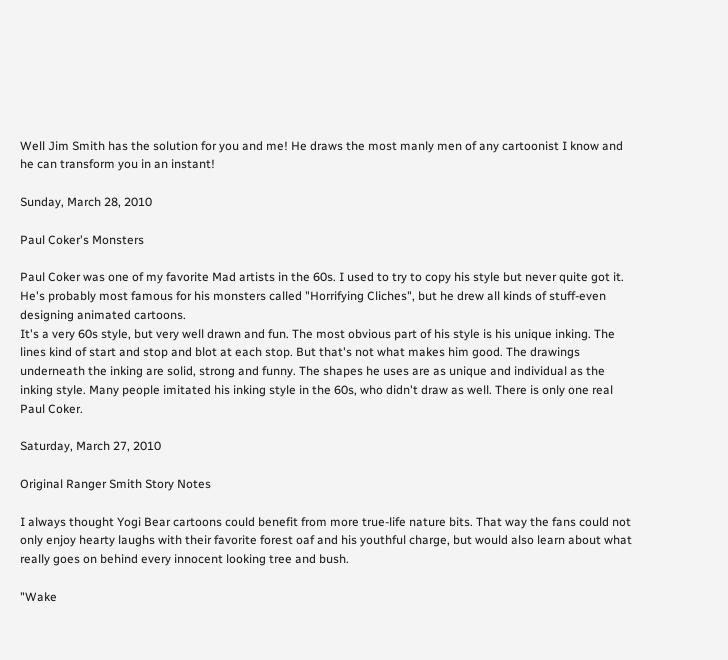Well Jim Smith has the solution for you and me! He draws the most manly men of any cartoonist I know and he can transform you in an instant!

Sunday, March 28, 2010

Paul Coker's Monsters

Paul Coker was one of my favorite Mad artists in the 60s. I used to try to copy his style but never quite got it.
He's probably most famous for his monsters called "Horrifying Cliches", but he drew all kinds of stuff-even designing animated cartoons.
It's a very 60s style, but very well drawn and fun. The most obvious part of his style is his unique inking. The lines kind of start and stop and blot at each stop. But that's not what makes him good. The drawings underneath the inking are solid, strong and funny. The shapes he uses are as unique and individual as the inking style. Many people imitated his inking style in the 60s, who didn't draw as well. There is only one real Paul Coker.

Saturday, March 27, 2010

Original Ranger Smith Story Notes

I always thought Yogi Bear cartoons could benefit from more true-life nature bits. That way the fans could not only enjoy hearty laughs with their favorite forest oaf and his youthful charge, but would also learn about what really goes on behind every innocent looking tree and bush.

"Wake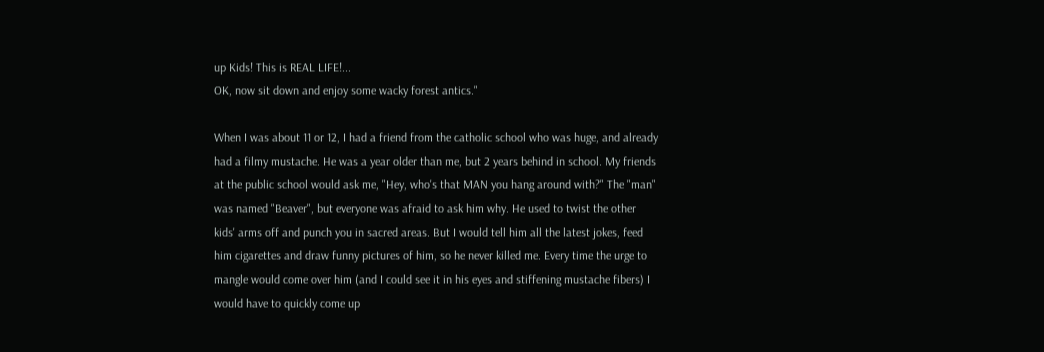up Kids! This is REAL LIFE!...
OK, now sit down and enjoy some wacky forest antics."

When I was about 11 or 12, I had a friend from the catholic school who was huge, and already had a filmy mustache. He was a year older than me, but 2 years behind in school. My friends at the public school would ask me, "Hey, who's that MAN you hang around with?" The "man" was named "Beaver", but everyone was afraid to ask him why. He used to twist the other kids' arms off and punch you in sacred areas. But I would tell him all the latest jokes, feed him cigarettes and draw funny pictures of him, so he never killed me. Every time the urge to mangle would come over him (and I could see it in his eyes and stiffening mustache fibers) I would have to quickly come up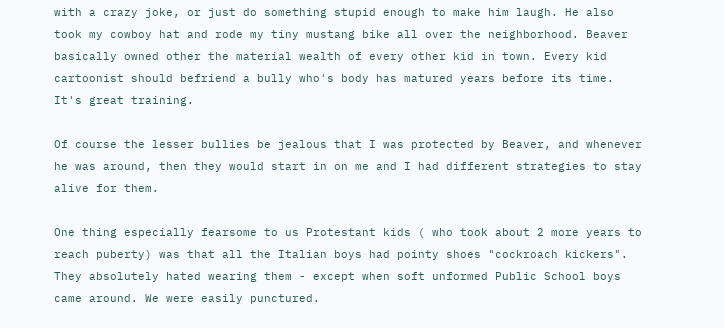with a crazy joke, or just do something stupid enough to make him laugh. He also took my cowboy hat and rode my tiny mustang bike all over the neighborhood. Beaver basically owned other the material wealth of every other kid in town. Every kid cartoonist should befriend a bully who's body has matured years before its time. It's great training.

Of course the lesser bullies be jealous that I was protected by Beaver, and whenever he was around, then they would start in on me and I had different strategies to stay alive for them.

One thing especially fearsome to us Protestant kids ( who took about 2 more years to reach puberty) was that all the Italian boys had pointy shoes "cockroach kickers". They absolutely hated wearing them - except when soft unformed Public School boys came around. We were easily punctured.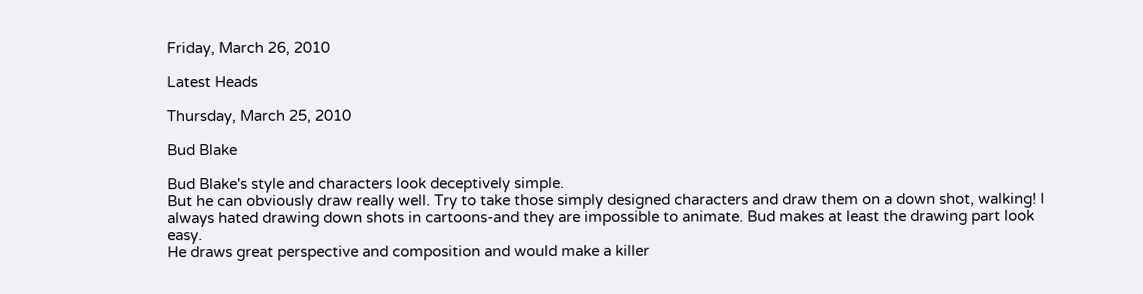Friday, March 26, 2010

Latest Heads

Thursday, March 25, 2010

Bud Blake

Bud Blake's style and characters look deceptively simple.
But he can obviously draw really well. Try to take those simply designed characters and draw them on a down shot, walking! I always hated drawing down shots in cartoons-and they are impossible to animate. Bud makes at least the drawing part look easy.
He draws great perspective and composition and would make a killer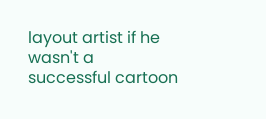layout artist if he wasn't a successful cartoon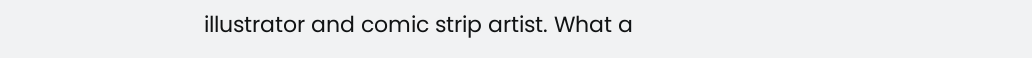illustrator and comic strip artist. What a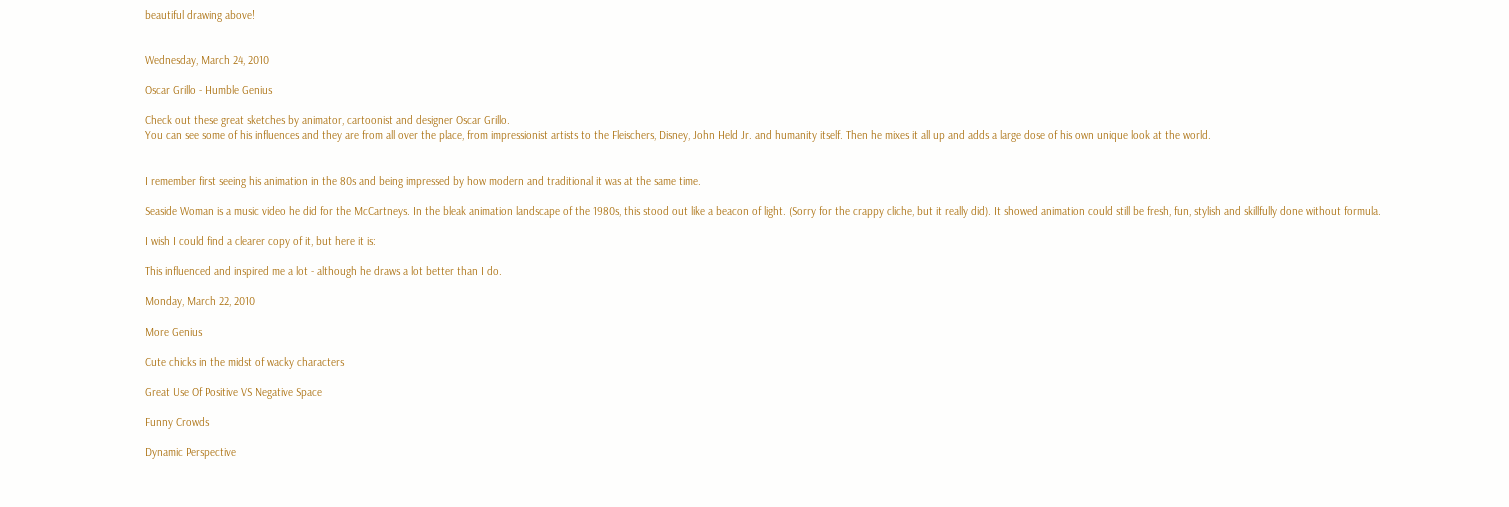beautiful drawing above!


Wednesday, March 24, 2010

Oscar Grillo - Humble Genius

Check out these great sketches by animator, cartoonist and designer Oscar Grillo.
You can see some of his influences and they are from all over the place, from impressionist artists to the Fleischers, Disney, John Held Jr. and humanity itself. Then he mixes it all up and adds a large dose of his own unique look at the world.


I remember first seeing his animation in the 80s and being impressed by how modern and traditional it was at the same time.

Seaside Woman is a music video he did for the McCartneys. In the bleak animation landscape of the 1980s, this stood out like a beacon of light. (Sorry for the crappy cliche, but it really did). It showed animation could still be fresh, fun, stylish and skillfully done without formula.

I wish I could find a clearer copy of it, but here it is:

This influenced and inspired me a lot - although he draws a lot better than I do.

Monday, March 22, 2010

More Genius

Cute chicks in the midst of wacky characters

Great Use Of Positive VS Negative Space

Funny Crowds

Dynamic Perspective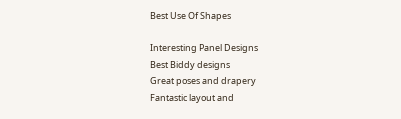Best Use Of Shapes

Interesting Panel Designs
Best Biddy designs
Great poses and drapery
Fantastic layout and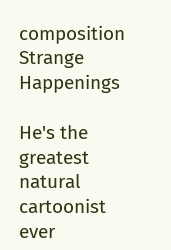composition
Strange Happenings

He's the greatest natural cartoonist ever